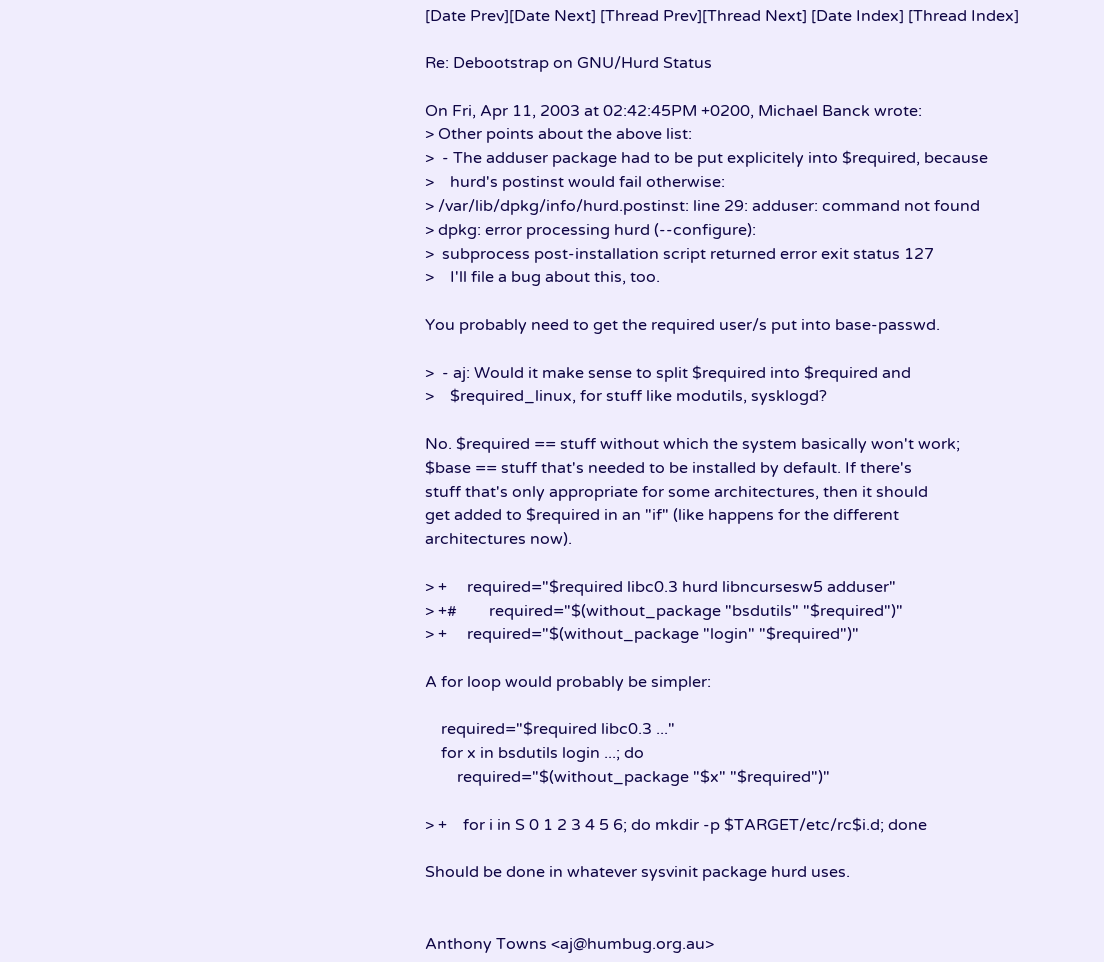[Date Prev][Date Next] [Thread Prev][Thread Next] [Date Index] [Thread Index]

Re: Debootstrap on GNU/Hurd Status

On Fri, Apr 11, 2003 at 02:42:45PM +0200, Michael Banck wrote:
> Other points about the above list:
>  - The adduser package had to be put explicitely into $required, because
>    hurd's postinst would fail otherwise:
> /var/lib/dpkg/info/hurd.postinst: line 29: adduser: command not found
> dpkg: error processing hurd (--configure):
>  subprocess post-installation script returned error exit status 127
>    I'll file a bug about this, too.

You probably need to get the required user/s put into base-passwd.

>  - aj: Would it make sense to split $required into $required and
>    $required_linux, for stuff like modutils, sysklogd?

No. $required == stuff without which the system basically won't work;
$base == stuff that's needed to be installed by default. If there's
stuff that's only appropriate for some architectures, then it should
get added to $required in an "if" (like happens for the different
architectures now).

> +     required="$required libc0.3 hurd libncursesw5 adduser"
> +#        required="$(without_package "bsdutils" "$required")"
> +     required="$(without_package "login" "$required")"

A for loop would probably be simpler:

    required="$required libc0.3 ..."
    for x in bsdutils login ...; do
        required="$(without_package "$x" "$required")"

> +    for i in S 0 1 2 3 4 5 6; do mkdir -p $TARGET/etc/rc$i.d; done

Should be done in whatever sysvinit package hurd uses.


Anthony Towns <aj@humbug.org.au>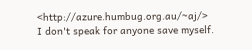<http://azure.humbug.org.au/~aj/>
I don't speak for anyone save myself.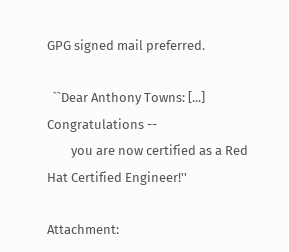GPG signed mail preferred.

  ``Dear Anthony Towns: [...] Congratulations --
        you are now certified as a Red Hat Certified Engineer!''

Attachment: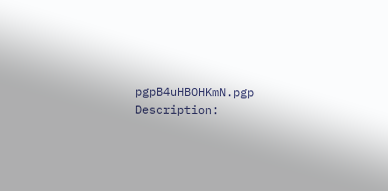pgpB4uHBOHKmN.pgp
Description: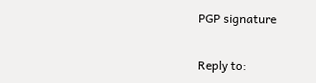PGP signature

Reply to: